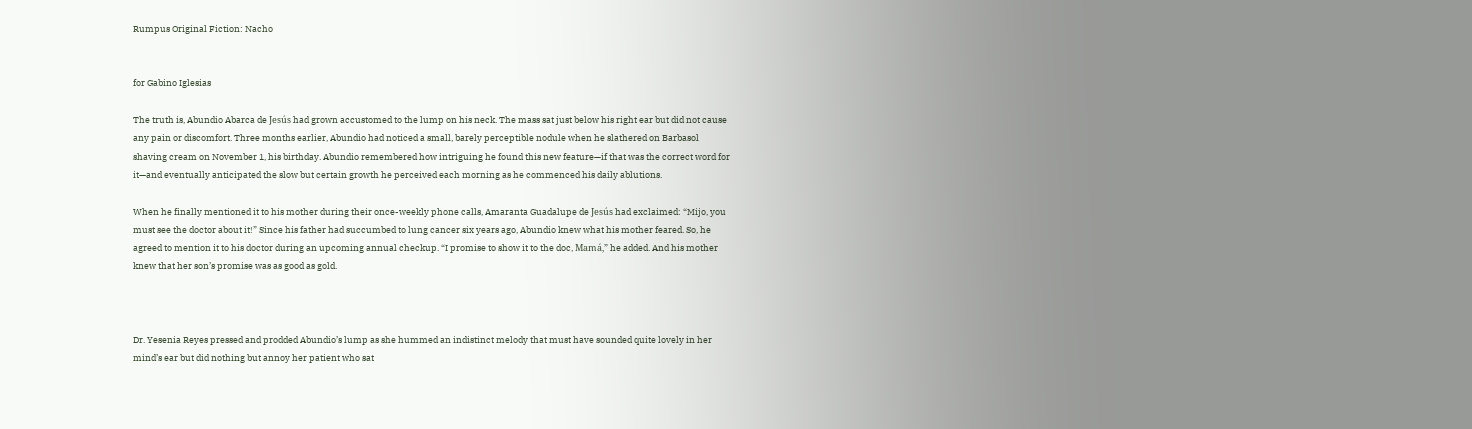Rumpus Original Fiction: Nacho


for Gabino Iglesias

The truth is, Abundio Abarca de Jesús had grown accustomed to the lump on his neck. The mass sat just below his right ear but did not cause any pain or discomfort. Three months earlier, Abundio had noticed a small, barely perceptible nodule when he slathered on Barbasol shaving cream on November 1, his birthday. Abundio remembered how intriguing he found this new feature—if that was the correct word for it—and eventually anticipated the slow but certain growth he perceived each morning as he commenced his daily ablutions.

When he finally mentioned it to his mother during their once-weekly phone calls, Amaranta Guadalupe de Jesús had exclaimed: “Mijo, you must see the doctor about it!” Since his father had succumbed to lung cancer six years ago, Abundio knew what his mother feared. So, he agreed to mention it to his doctor during an upcoming annual checkup. “I promise to show it to the doc, Mamá,” he added. And his mother knew that her son’s promise was as good as gold.



Dr. Yesenia Reyes pressed and prodded Abundio’s lump as she hummed an indistinct melody that must have sounded quite lovely in her mind’s ear but did nothing but annoy her patient who sat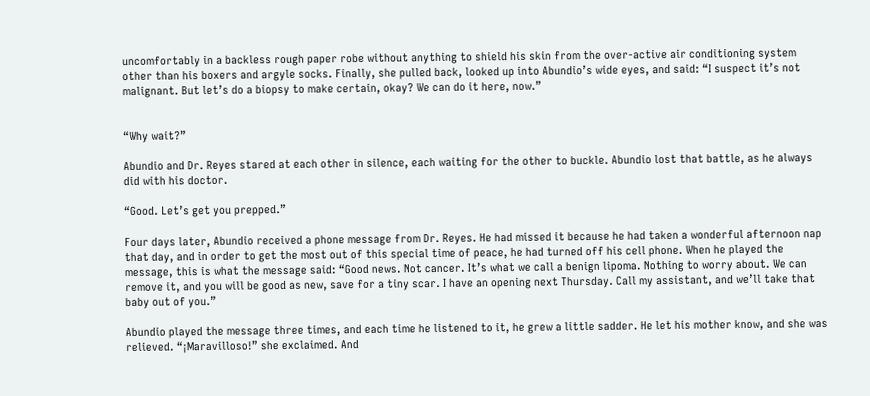uncomfortably in a backless rough paper robe without anything to shield his skin from the over-active air conditioning system other than his boxers and argyle socks. Finally, she pulled back, looked up into Abundio’s wide eyes, and said: “I suspect it’s not malignant. But let’s do a biopsy to make certain, okay? We can do it here, now.”


“Why wait?”

Abundio and Dr. Reyes stared at each other in silence, each waiting for the other to buckle. Abundio lost that battle, as he always did with his doctor.

“Good. Let’s get you prepped.”

Four days later, Abundio received a phone message from Dr. Reyes. He had missed it because he had taken a wonderful afternoon nap that day, and in order to get the most out of this special time of peace, he had turned off his cell phone. When he played the message, this is what the message said: “Good news. Not cancer. It’s what we call a benign lipoma. Nothing to worry about. We can remove it, and you will be good as new, save for a tiny scar. I have an opening next Thursday. Call my assistant, and we’ll take that baby out of you.”

Abundio played the message three times, and each time he listened to it, he grew a little sadder. He let his mother know, and she was relieved. “¡Maravilloso!” she exclaimed. And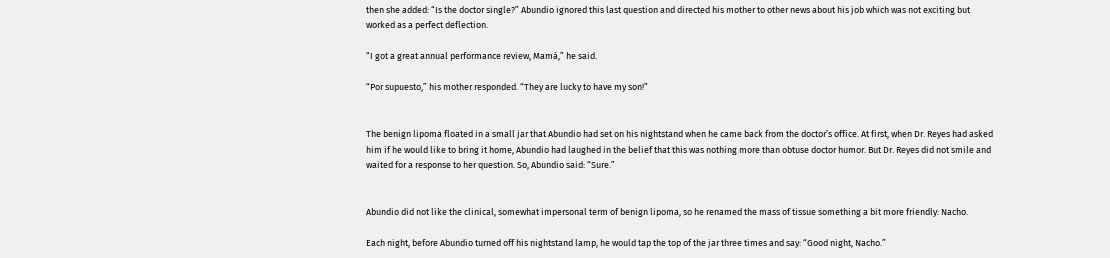then she added: “Is the doctor single?” Abundio ignored this last question and directed his mother to other news about his job which was not exciting but worked as a perfect deflection.

“I got a great annual performance review, Mamá,” he said.

“Por supuesto,” his mother responded. “They are lucky to have my son!”


The benign lipoma floated in a small jar that Abundio had set on his nightstand when he came back from the doctor’s office. At first, when Dr. Reyes had asked him if he would like to bring it home, Abundio had laughed in the belief that this was nothing more than obtuse doctor humor. But Dr. Reyes did not smile and waited for a response to her question. So, Abundio said: “Sure.”


Abundio did not like the clinical, somewhat impersonal term of benign lipoma, so he renamed the mass of tissue something a bit more friendly: Nacho.

Each night, before Abundio turned off his nightstand lamp, he would tap the top of the jar three times and say: “Good night, Nacho.”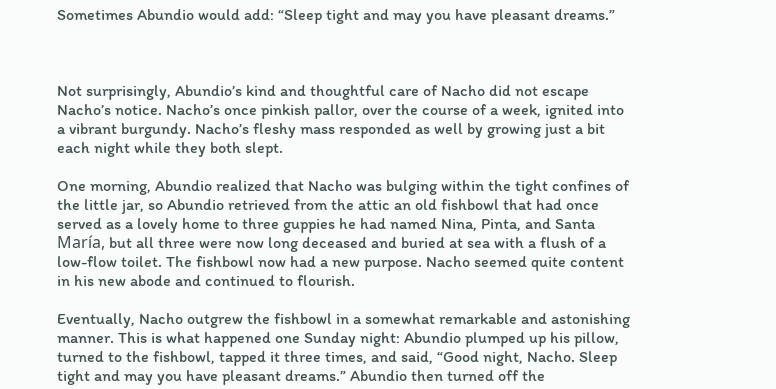Sometimes Abundio would add: “Sleep tight and may you have pleasant dreams.”



Not surprisingly, Abundio’s kind and thoughtful care of Nacho did not escape Nacho’s notice. Nacho’s once pinkish pallor, over the course of a week, ignited into a vibrant burgundy. Nacho’s fleshy mass responded as well by growing just a bit each night while they both slept.

One morning, Abundio realized that Nacho was bulging within the tight confines of the little jar, so Abundio retrieved from the attic an old fishbowl that had once served as a lovely home to three guppies he had named Nina, Pinta, and Santa María, but all three were now long deceased and buried at sea with a flush of a low-flow toilet. The fishbowl now had a new purpose. Nacho seemed quite content in his new abode and continued to flourish.

Eventually, Nacho outgrew the fishbowl in a somewhat remarkable and astonishing manner. This is what happened one Sunday night: Abundio plumped up his pillow, turned to the fishbowl, tapped it three times, and said, “Good night, Nacho. Sleep tight and may you have pleasant dreams.” Abundio then turned off the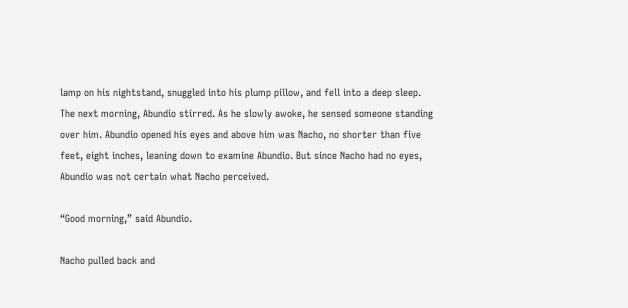lamp on his nightstand, snuggled into his plump pillow, and fell into a deep sleep. The next morning, Abundio stirred. As he slowly awoke, he sensed someone standing over him. Abundio opened his eyes and above him was Nacho, no shorter than five feet, eight inches, leaning down to examine Abundio. But since Nacho had no eyes, Abundio was not certain what Nacho perceived.

“Good morning,” said Abundio.

Nacho pulled back and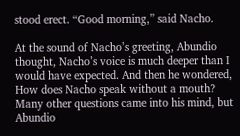stood erect. “Good morning,” said Nacho.

At the sound of Nacho’s greeting, Abundio thought, Nacho’s voice is much deeper than I would have expected. And then he wondered, How does Nacho speak without a mouth? Many other questions came into his mind, but Abundio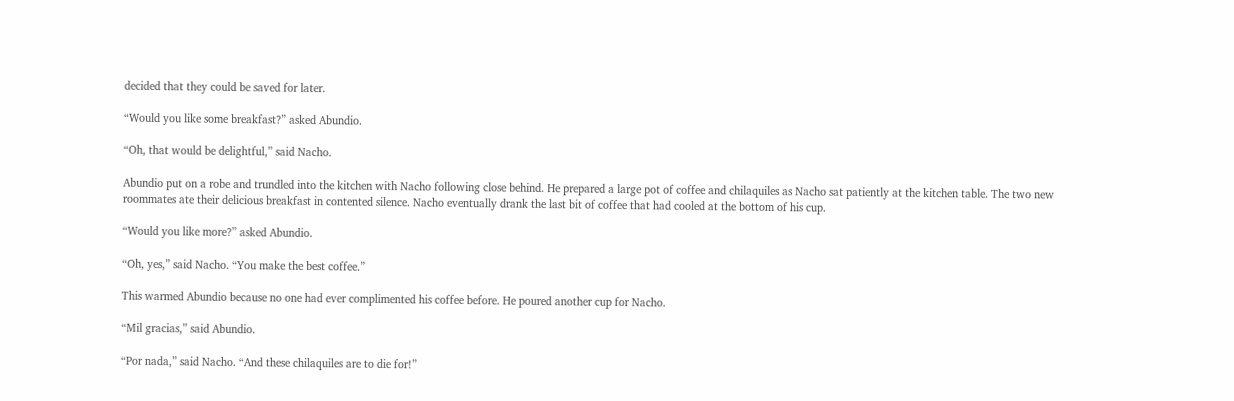decided that they could be saved for later.

“Would you like some breakfast?” asked Abundio.

“Oh, that would be delightful,” said Nacho.

Abundio put on a robe and trundled into the kitchen with Nacho following close behind. He prepared a large pot of coffee and chilaquiles as Nacho sat patiently at the kitchen table. The two new roommates ate their delicious breakfast in contented silence. Nacho eventually drank the last bit of coffee that had cooled at the bottom of his cup.

“Would you like more?” asked Abundio.

“Oh, yes,” said Nacho. “You make the best coffee.”

This warmed Abundio because no one had ever complimented his coffee before. He poured another cup for Nacho.

“Mil gracias,” said Abundio.

“Por nada,” said Nacho. “And these chilaquiles are to die for!”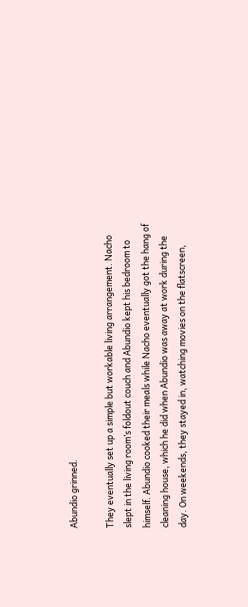Abundio grinned.

They eventually set up a simple but workable living arrangement. Nacho slept in the living room’s foldout couch and Abundio kept his bedroom to himself. Abundio cooked their meals while Nacho eventually got the hang of cleaning house, which he did when Abundio was away at work during the day. On weekends, they stayed in, watching movies on the flatscreen,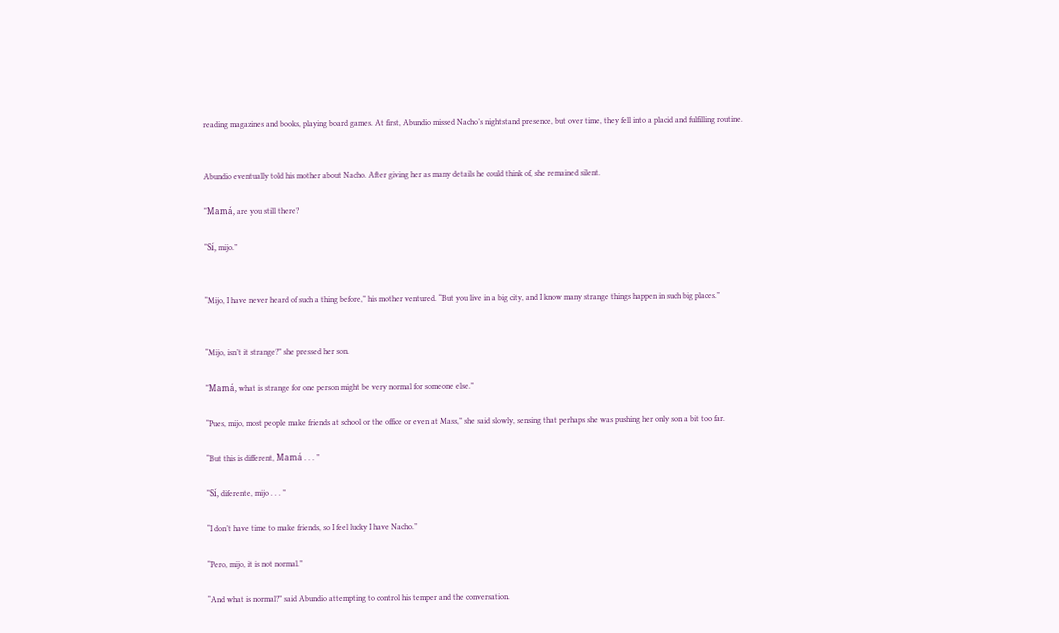reading magazines and books, playing board games. At first, Abundio missed Nacho’s nightstand presence, but over time, they fell into a placid and fulfilling routine.


Abundio eventually told his mother about Nacho. After giving her as many details he could think of, she remained silent.

“Mamá, are you still there?

“Sí, mijo.”


“Mijo, I have never heard of such a thing before,” his mother ventured. “But you live in a big city, and I know many strange things happen in such big places.”


“Mijo, isn’t it strange?” she pressed her son.

“Mamá, what is strange for one person might be very normal for someone else.”

“Pues, mijo, most people make friends at school or the office or even at Mass,” she said slowly, sensing that perhaps she was pushing her only son a bit too far.

“But this is different, Mamá . . . ”

“Sí, diferente, mijo . . . ”

“I don’t have time to make friends, so I feel lucky I have Nacho.”

“Pero, mijo, it is not normal.”

“And what is normal?” said Abundio attempting to control his temper and the conversation.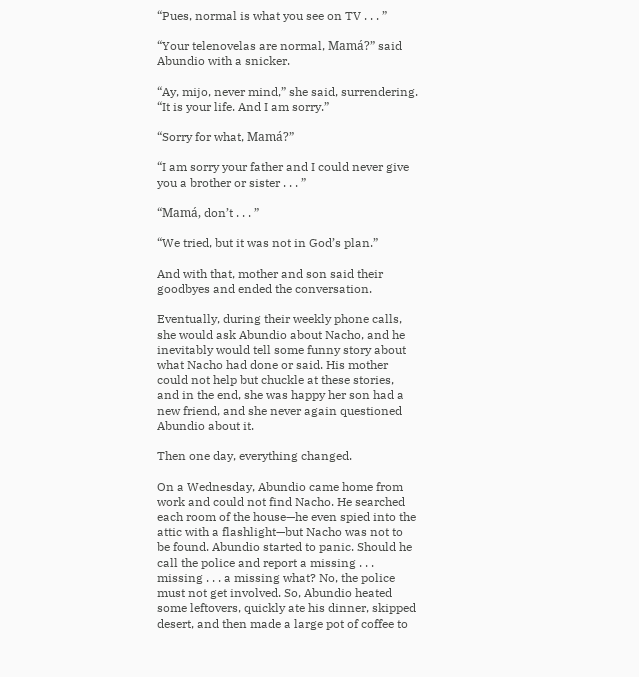“Pues, normal is what you see on TV . . . ”

“Your telenovelas are normal, Mamá?” said Abundio with a snicker.

“Ay, mijo, never mind,” she said, surrendering. “It is your life. And I am sorry.”

“Sorry for what, Mamá?”

“I am sorry your father and I could never give you a brother or sister . . . ”

“Mamá, don’t . . . ”

“We tried, but it was not in God’s plan.”

And with that, mother and son said their goodbyes and ended the conversation.

Eventually, during their weekly phone calls, she would ask Abundio about Nacho, and he inevitably would tell some funny story about what Nacho had done or said. His mother could not help but chuckle at these stories, and in the end, she was happy her son had a new friend, and she never again questioned Abundio about it.

Then one day, everything changed.

On a Wednesday, Abundio came home from work and could not find Nacho. He searched each room of the house—he even spied into the attic with a flashlight—but Nacho was not to be found. Abundio started to panic. Should he call the police and report a missing . . . missing . . . a missing what? No, the police must not get involved. So, Abundio heated some leftovers, quickly ate his dinner, skipped desert, and then made a large pot of coffee to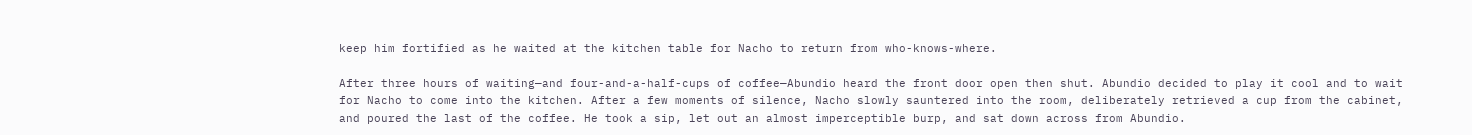keep him fortified as he waited at the kitchen table for Nacho to return from who-knows-where.

After three hours of waiting—and four-and-a-half-cups of coffee—Abundio heard the front door open then shut. Abundio decided to play it cool and to wait for Nacho to come into the kitchen. After a few moments of silence, Nacho slowly sauntered into the room, deliberately retrieved a cup from the cabinet, and poured the last of the coffee. He took a sip, let out an almost imperceptible burp, and sat down across from Abundio.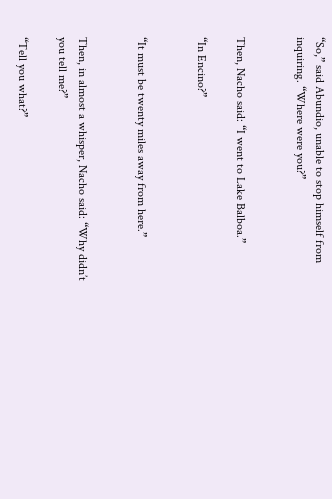“So,” said Abundio, unable to stop himself from inquiring. “Where were you?”


Then, Nacho said: “I went to Lake Balboa.”

“In Encino?”


“It must be twenty miles away from here.”


Then, in almost a whisper, Nacho said: “Why didn’t you tell me?”

“Tell you what?”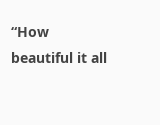“How beautiful it all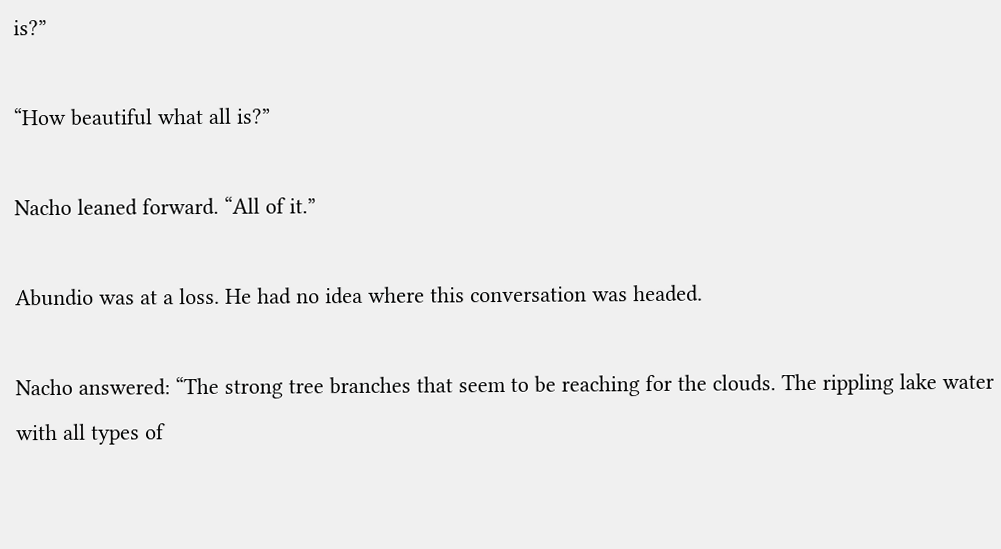is?”

“How beautiful what all is?”

Nacho leaned forward. “All of it.”

Abundio was at a loss. He had no idea where this conversation was headed.

Nacho answered: “The strong tree branches that seem to be reaching for the clouds. The rippling lake water with all types of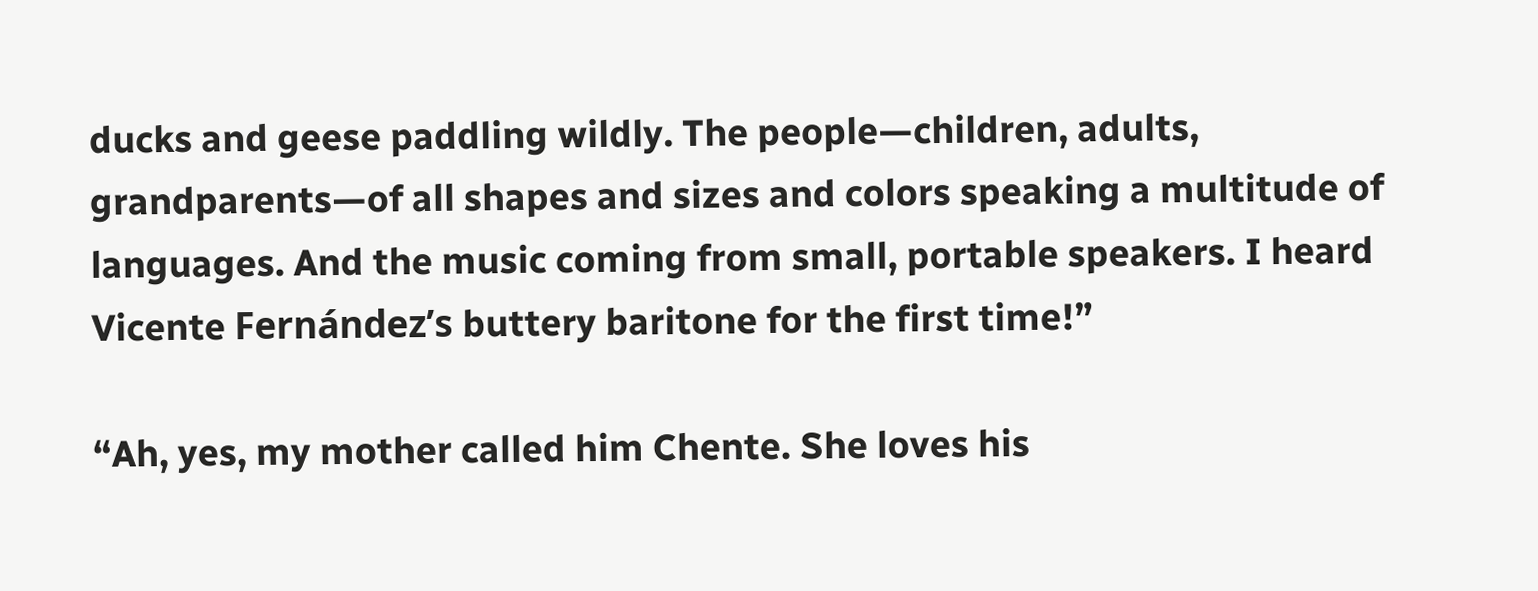ducks and geese paddling wildly. The people—children, adults, grandparents—of all shapes and sizes and colors speaking a multitude of languages. And the music coming from small, portable speakers. I heard Vicente Fernández’s buttery baritone for the first time!”

“Ah, yes, my mother called him Chente. She loves his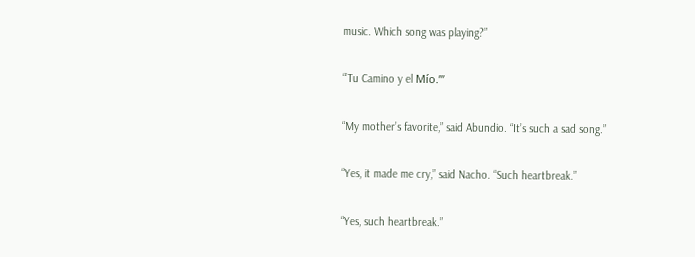music. Which song was playing?”

“’Tu Camino y el Mío.’”

“My mother’s favorite,” said Abundio. “It’s such a sad song.”

“Yes, it made me cry,” said Nacho. “Such heartbreak.”

“Yes, such heartbreak.”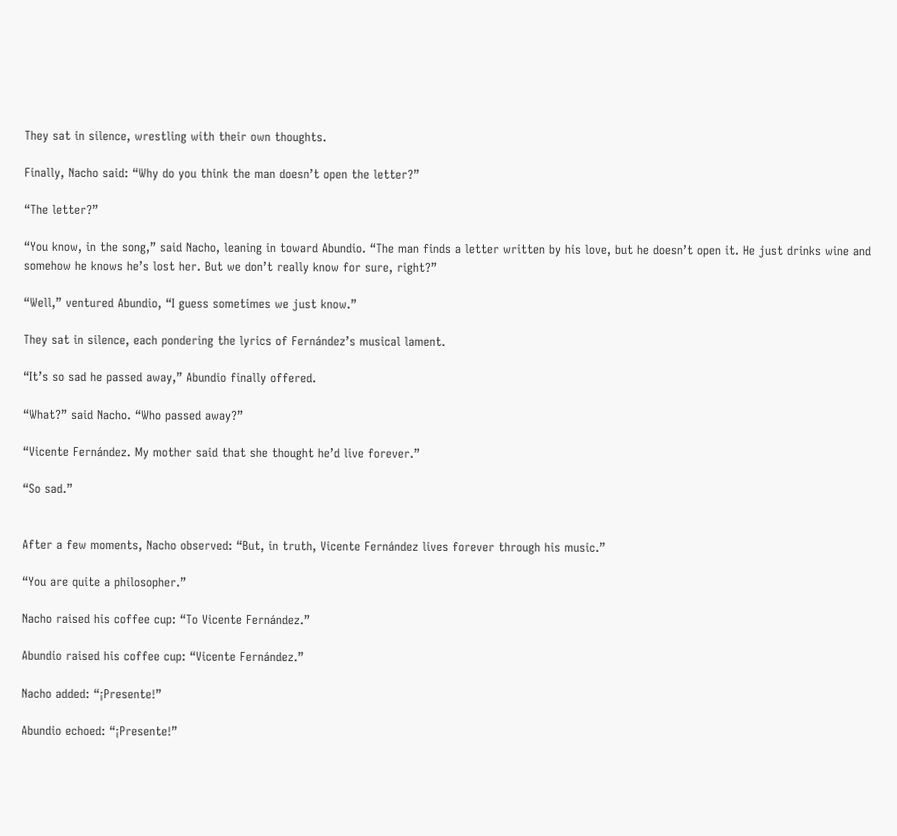They sat in silence, wrestling with their own thoughts.

Finally, Nacho said: “Why do you think the man doesn’t open the letter?”

“The letter?”

“You know, in the song,” said Nacho, leaning in toward Abundio. “The man finds a letter written by his love, but he doesn’t open it. He just drinks wine and somehow he knows he’s lost her. But we don’t really know for sure, right?”

“Well,” ventured Abundio, “I guess sometimes we just know.”

They sat in silence, each pondering the lyrics of Fernández’s musical lament.

“It’s so sad he passed away,” Abundio finally offered.

“What?” said Nacho. “Who passed away?”

“Vicente Fernández. My mother said that she thought he’d live forever.”

“So sad.”


After a few moments, Nacho observed: “But, in truth, Vicente Fernández lives forever through his music.”

“You are quite a philosopher.”

Nacho raised his coffee cup: “To Vicente Fernández.”

Abundio raised his coffee cup: “Vicente Fernández.”

Nacho added: “¡Presente!”

Abundio echoed: “¡Presente!”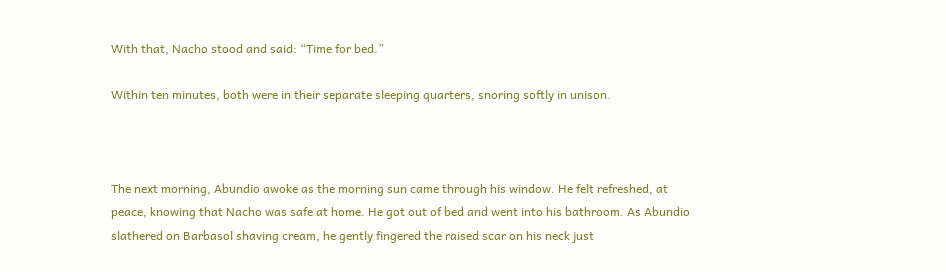With that, Nacho stood and said: “Time for bed.”

Within ten minutes, both were in their separate sleeping quarters, snoring softly in unison.



The next morning, Abundio awoke as the morning sun came through his window. He felt refreshed, at peace, knowing that Nacho was safe at home. He got out of bed and went into his bathroom. As Abundio slathered on Barbasol shaving cream, he gently fingered the raised scar on his neck just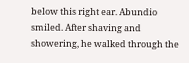below this right ear. Abundio smiled. After shaving and showering, he walked through the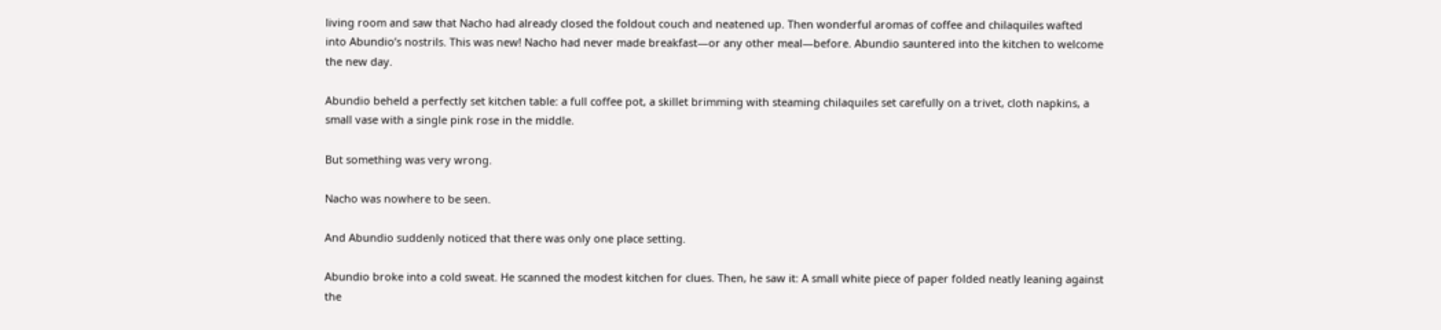living room and saw that Nacho had already closed the foldout couch and neatened up. Then wonderful aromas of coffee and chilaquiles wafted into Abundio’s nostrils. This was new! Nacho had never made breakfast—or any other meal—before. Abundio sauntered into the kitchen to welcome the new day.

Abundio beheld a perfectly set kitchen table: a full coffee pot, a skillet brimming with steaming chilaquiles set carefully on a trivet, cloth napkins, a small vase with a single pink rose in the middle.

But something was very wrong.

Nacho was nowhere to be seen.

And Abundio suddenly noticed that there was only one place setting.

Abundio broke into a cold sweat. He scanned the modest kitchen for clues. Then, he saw it: A small white piece of paper folded neatly leaning against the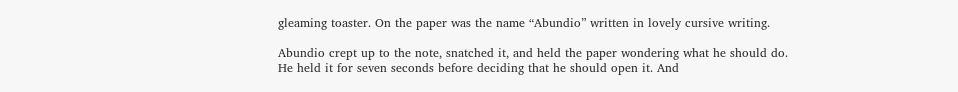gleaming toaster. On the paper was the name “Abundio” written in lovely cursive writing.

Abundio crept up to the note, snatched it, and held the paper wondering what he should do. He held it for seven seconds before deciding that he should open it. And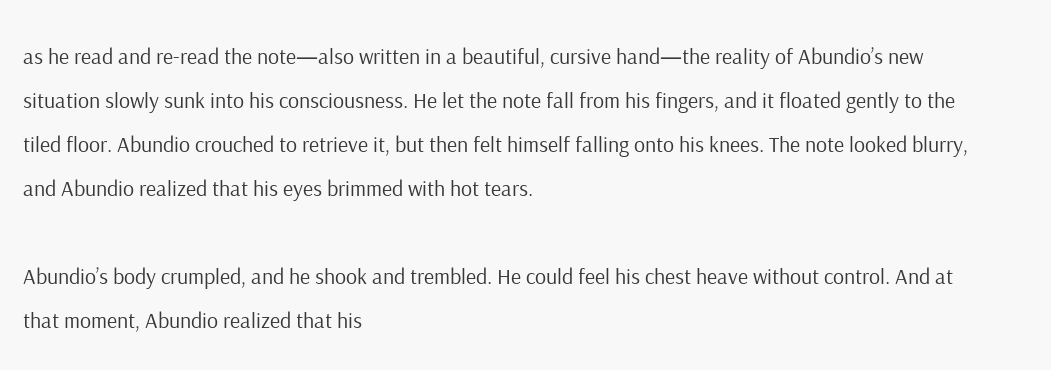as he read and re-read the note—also written in a beautiful, cursive hand—the reality of Abundio’s new situation slowly sunk into his consciousness. He let the note fall from his fingers, and it floated gently to the tiled floor. Abundio crouched to retrieve it, but then felt himself falling onto his knees. The note looked blurry, and Abundio realized that his eyes brimmed with hot tears.

Abundio’s body crumpled, and he shook and trembled. He could feel his chest heave without control. And at that moment, Abundio realized that his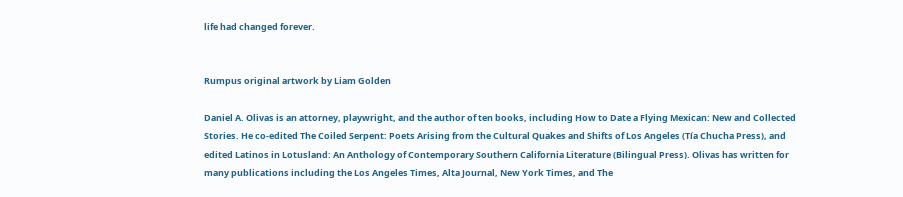life had changed forever.


Rumpus original artwork by Liam Golden

Daniel A. Olivas is an attorney, playwright, and the author of ten books, including How to Date a Flying Mexican: New and Collected Stories. He co-edited The Coiled Serpent: Poets Arising from the Cultural Quakes and Shifts of Los Angeles (Tía Chucha Press), and edited Latinos in Lotusland: An Anthology of Contemporary Southern California Literature (Bilingual Press). Olivas has written for many publications including the Los Angeles Times, Alta Journal, New York Times, and The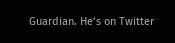Guardian. He’s on Twitter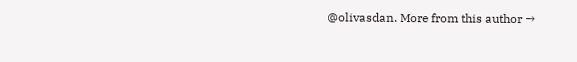@olivasdan. More from this author →